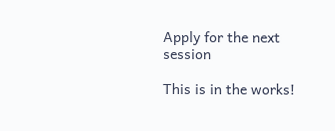Apply for the next session

This is in the works!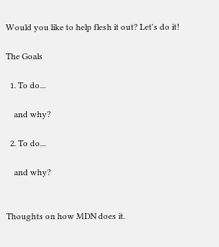Would you like to help flesh it out? Let's do it!

The Goals

  1. To do...

    and why?

  2. To do...

    and why?


Thoughts on how MDN does it.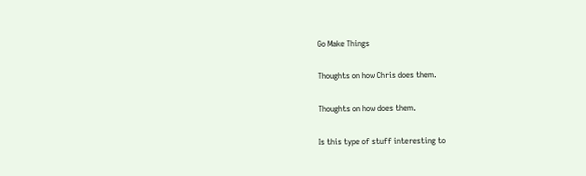Go Make Things

Thoughts on how Chris does them.

Thoughts on how does them.

Is this type of stuff interesting to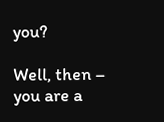you?

Well, then – you are a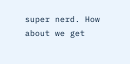super nerd. How about we get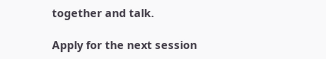together and talk.

Apply for the next session